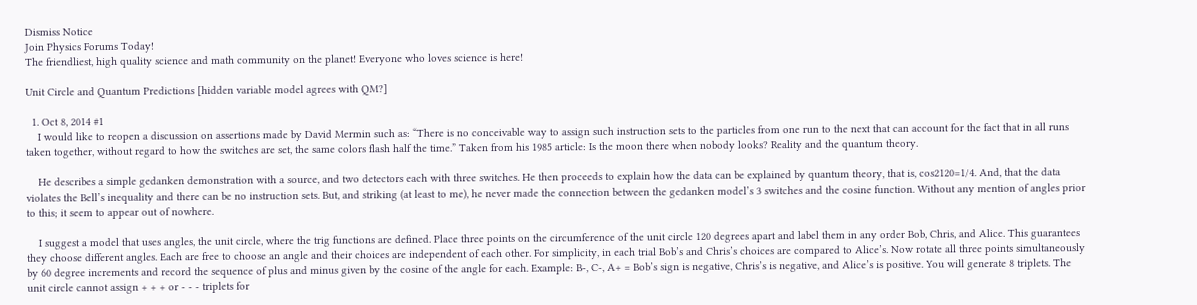Dismiss Notice
Join Physics Forums Today!
The friendliest, high quality science and math community on the planet! Everyone who loves science is here!

Unit Circle and Quantum Predictions [hidden variable model agrees with QM?]

  1. Oct 8, 2014 #1
    I would like to reopen a discussion on assertions made by David Mermin such as: “There is no conceivable way to assign such instruction sets to the particles from one run to the next that can account for the fact that in all runs taken together, without regard to how the switches are set, the same colors flash half the time.” Taken from his 1985 article: Is the moon there when nobody looks? Reality and the quantum theory.

    He describes a simple gedanken demonstration with a source, and two detectors each with three switches. He then proceeds to explain how the data can be explained by quantum theory, that is, cos2120=1/4. And, that the data violates the Bell’s inequality and there can be no instruction sets. But, and striking (at least to me), he never made the connection between the gedanken model’s 3 switches and the cosine function. Without any mention of angles prior to this; it seem to appear out of nowhere.

    I suggest a model that uses angles, the unit circle, where the trig functions are defined. Place three points on the circumference of the unit circle 120 degrees apart and label them in any order Bob, Chris, and Alice. This guarantees they choose different angles. Each are free to choose an angle and their choices are independent of each other. For simplicity, in each trial Bob’s and Chris’s choices are compared to Alice’s. Now rotate all three points simultaneously by 60 degree increments and record the sequence of plus and minus given by the cosine of the angle for each. Example: B-, C-, A+ = Bob’s sign is negative, Chris’s is negative, and Alice’s is positive. You will generate 8 triplets. The unit circle cannot assign + + + or - - - triplets for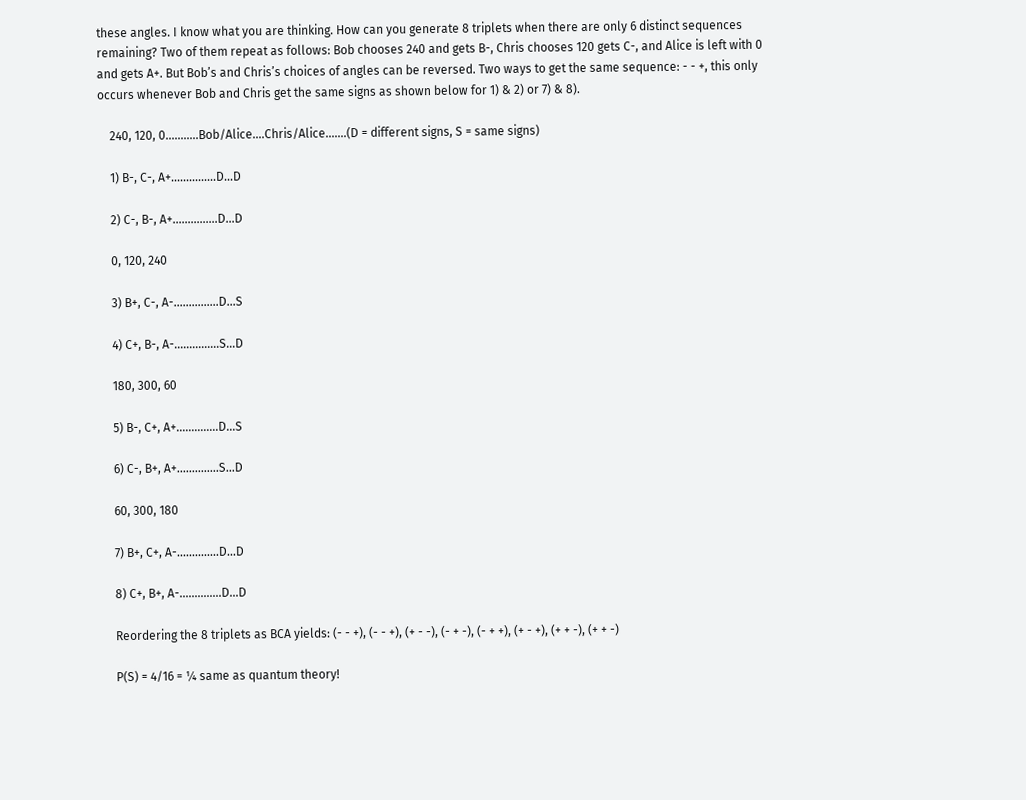these angles. I know what you are thinking. How can you generate 8 triplets when there are only 6 distinct sequences remaining? Two of them repeat as follows: Bob chooses 240 and gets B-, Chris chooses 120 gets C-, and Alice is left with 0 and gets A+. But Bob’s and Chris’s choices of angles can be reversed. Two ways to get the same sequence: - - +, this only occurs whenever Bob and Chris get the same signs as shown below for 1) & 2) or 7) & 8).

    240, 120, 0...........Bob/Alice....Chris/Alice.......(D = different signs, S = same signs)

    1) B-, C-, A+...............D...D

    2) C-, B-, A+...............D...D

    0, 120, 240

    3) B+, C-, A-...............D...S

    4) C+, B-, A-...............S...D

    180, 300, 60

    5) B-, C+, A+..............D...S

    6) C-, B+, A+..............S...D

    60, 300, 180

    7) B+, C+, A-..............D...D

    8) C+, B+, A-..............D...D

    Reordering the 8 triplets as BCA yields: (- - +), (- - +), (+ - -), (- + -), (- + +), (+ - +), (+ + -), (+ + -)

    P(S) = 4/16 = ¼ same as quantum theory!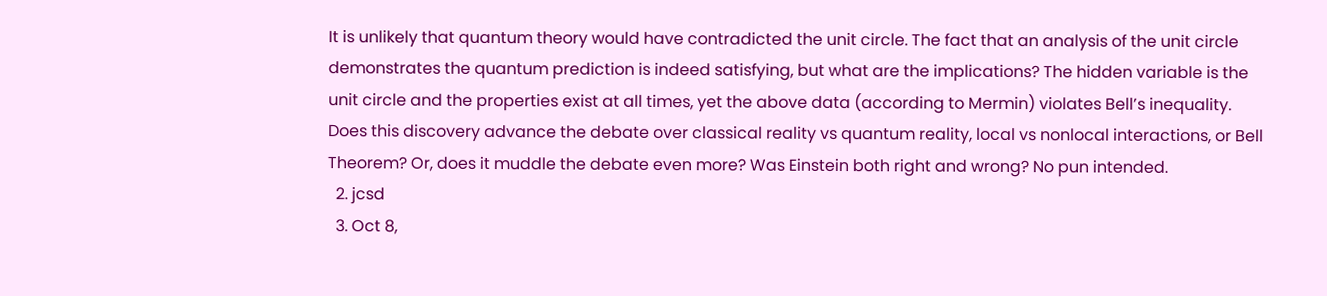It is unlikely that quantum theory would have contradicted the unit circle. The fact that an analysis of the unit circle demonstrates the quantum prediction is indeed satisfying, but what are the implications? The hidden variable is the unit circle and the properties exist at all times, yet the above data (according to Mermin) violates Bell’s inequality. Does this discovery advance the debate over classical reality vs quantum reality, local vs nonlocal interactions, or Bell Theorem? Or, does it muddle the debate even more? Was Einstein both right and wrong? No pun intended.
  2. jcsd
  3. Oct 8,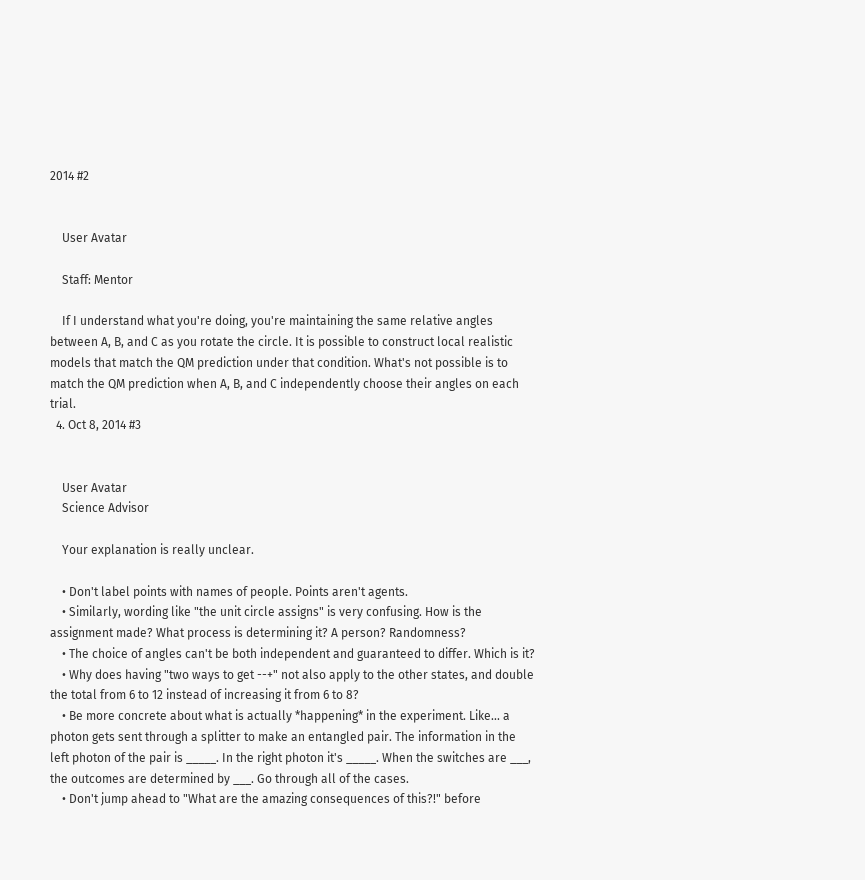2014 #2


    User Avatar

    Staff: Mentor

    If I understand what you're doing, you're maintaining the same relative angles between A, B, and C as you rotate the circle. It is possible to construct local realistic models that match the QM prediction under that condition. What's not possible is to match the QM prediction when A, B, and C independently choose their angles on each trial.
  4. Oct 8, 2014 #3


    User Avatar
    Science Advisor

    Your explanation is really unclear.

    • Don't label points with names of people. Points aren't agents.
    • Similarly, wording like "the unit circle assigns" is very confusing. How is the assignment made? What process is determining it? A person? Randomness?
    • The choice of angles can't be both independent and guaranteed to differ. Which is it?
    • Why does having "two ways to get --+" not also apply to the other states, and double the total from 6 to 12 instead of increasing it from 6 to 8?
    • Be more concrete about what is actually *happening* in the experiment. Like... a photon gets sent through a splitter to make an entangled pair. The information in the left photon of the pair is _____. In the right photon it's _____. When the switches are ___, the outcomes are determined by ___. Go through all of the cases.
    • Don't jump ahead to "What are the amazing consequences of this?!" before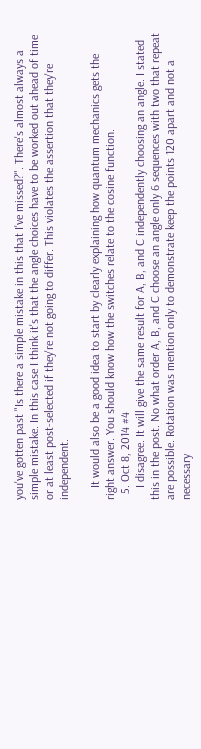you've gotten past "Is there a simple mistake in this that I've missed?". There's almost always a simple mistake. In this case I think it's that the angle choices have to be worked out ahead of time or at least post-selected if they're not going to differ. This violates the assertion that they're independent.

    It would also be a good idea to start by clearly explaining how quantum mechanics gets the right answer. You should know how the switches relate to the cosine function.
  5. Oct 8, 2014 #4
    I disagree. It will give the same result for A, B, and C independently choosing an angle. I stated this in the post. No what order A, B, and C choose an angle only 6 sequences with two that repeat are possible. Rotation was mention only to demonstrate keep the points 120 apart and not a necessary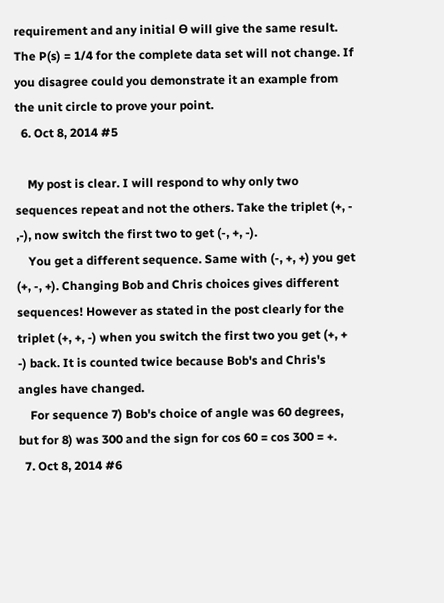requirement and any initial ϴ will give the same result. The P(s) = 1/4 for the complete data set will not change. If you disagree could you demonstrate it an example from the unit circle to prove your point.
  6. Oct 8, 2014 #5

    My post is clear. I will respond to why only two sequences repeat and not the others. Take the triplet (+, - ,-), now switch the first two to get (-, +, -).
    You get a different sequence. Same with (-, +, +) you get (+, -, +). Changing Bob and Chris choices gives different sequences! However as stated in the post clearly for the triplet (+, +, -) when you switch the first two you get (+, + -) back. It is counted twice because Bob's and Chris's angles have changed.
    For sequence 7) Bob's choice of angle was 60 degrees, but for 8) was 300 and the sign for cos 60 = cos 300 = +.
  7. Oct 8, 2014 #6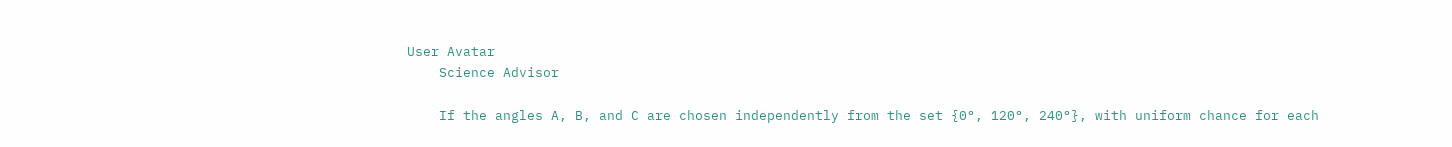User Avatar
    Science Advisor

    If the angles A, B, and C are chosen independently from the set {0°, 120°, 240°}, with uniform chance for each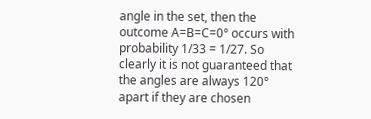angle in the set, then the outcome A=B=C=0° occurs with probability 1/33 = 1/27. So clearly it is not guaranteed that the angles are always 120° apart if they are chosen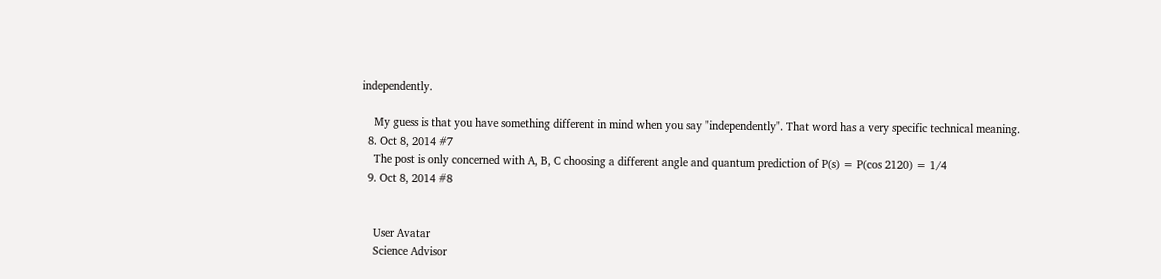independently.

    My guess is that you have something different in mind when you say "independently". That word has a very specific technical meaning.
  8. Oct 8, 2014 #7
    The post is only concerned with A, B, C choosing a different angle and quantum prediction of P(s) = P(cos 2120) = 1/4
  9. Oct 8, 2014 #8


    User Avatar
    Science Advisor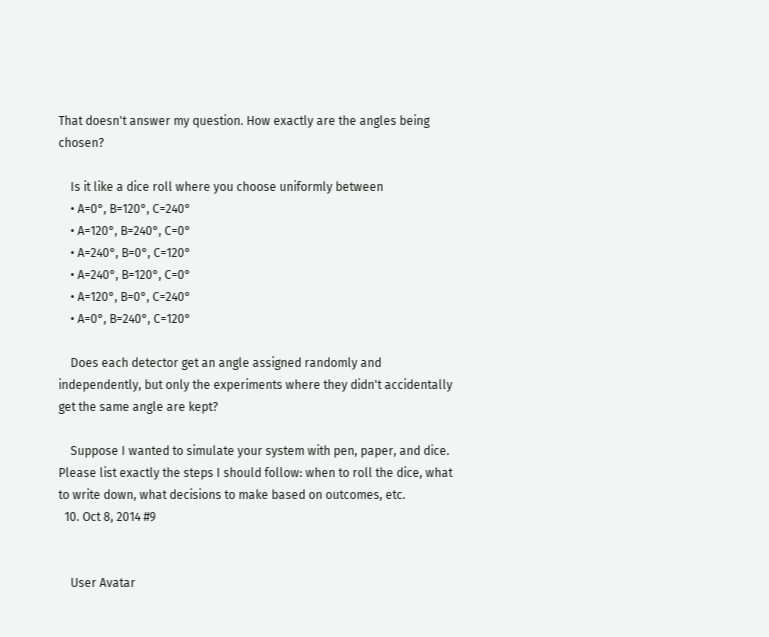That doesn't answer my question. How exactly are the angles being chosen?

    Is it like a dice roll where you choose uniformly between
    • A=0°, B=120°, C=240°
    • A=120°, B=240°, C=0°
    • A=240°, B=0°, C=120°
    • A=240°, B=120°, C=0°
    • A=120°, B=0°, C=240°
    • A=0°, B=240°, C=120°

    Does each detector get an angle assigned randomly and independently, but only the experiments where they didn't accidentally get the same angle are kept?

    Suppose I wanted to simulate your system with pen, paper, and dice. Please list exactly the steps I should follow: when to roll the dice, what to write down, what decisions to make based on outcomes, etc.
  10. Oct 8, 2014 #9


    User Avatar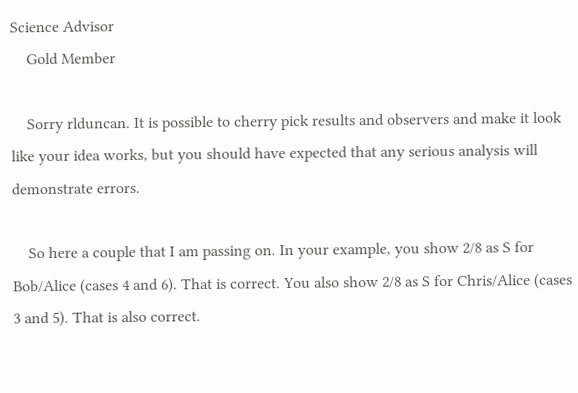Science Advisor
    Gold Member

    Sorry rlduncan. It is possible to cherry pick results and observers and make it look like your idea works, but you should have expected that any serious analysis will demonstrate errors.

    So here a couple that I am passing on. In your example, you show 2/8 as S for Bob/Alice (cases 4 and 6). That is correct. You also show 2/8 as S for Chris/Alice (cases 3 and 5). That is also correct.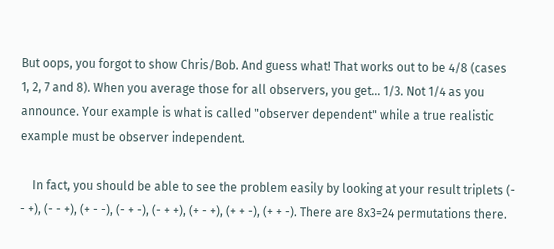But oops, you forgot to show Chris/Bob. And guess what! That works out to be 4/8 (cases 1, 2, 7 and 8). When you average those for all observers, you get... 1/3. Not 1/4 as you announce. Your example is what is called "observer dependent" while a true realistic example must be observer independent.

    In fact, you should be able to see the problem easily by looking at your result triplets (- - +), (- - +), (+ - -), (- + -), (- + +), (+ - +), (+ + -), (+ + -). There are 8x3=24 permutations there.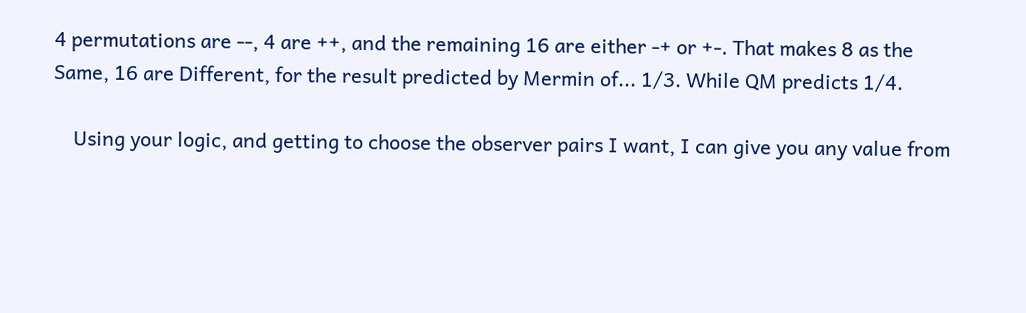4 permutations are --, 4 are ++, and the remaining 16 are either -+ or +-. That makes 8 as the Same, 16 are Different, for the result predicted by Mermin of... 1/3. While QM predicts 1/4.

    Using your logic, and getting to choose the observer pairs I want, I can give you any value from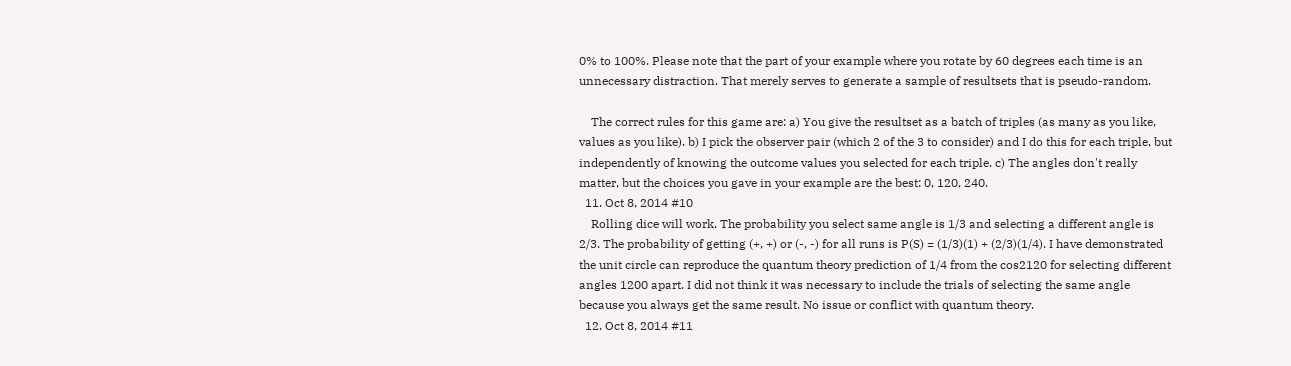0% to 100%. Please note that the part of your example where you rotate by 60 degrees each time is an unnecessary distraction. That merely serves to generate a sample of resultsets that is pseudo-random.

    The correct rules for this game are: a) You give the resultset as a batch of triples (as many as you like, values as you like). b) I pick the observer pair (which 2 of the 3 to consider) and I do this for each triple, but independently of knowing the outcome values you selected for each triple. c) The angles don't really matter, but the choices you gave in your example are the best: 0, 120, 240.
  11. Oct 8, 2014 #10
    Rolling dice will work. The probability you select same angle is 1/3 and selecting a different angle is 2/3. The probability of getting (+, +) or (-, -) for all runs is P(S) = (1/3)(1) + (2/3)(1/4). I have demonstrated the unit circle can reproduce the quantum theory prediction of 1/4 from the cos2120 for selecting different angles 1200 apart. I did not think it was necessary to include the trials of selecting the same angle because you always get the same result. No issue or conflict with quantum theory.
  12. Oct 8, 2014 #11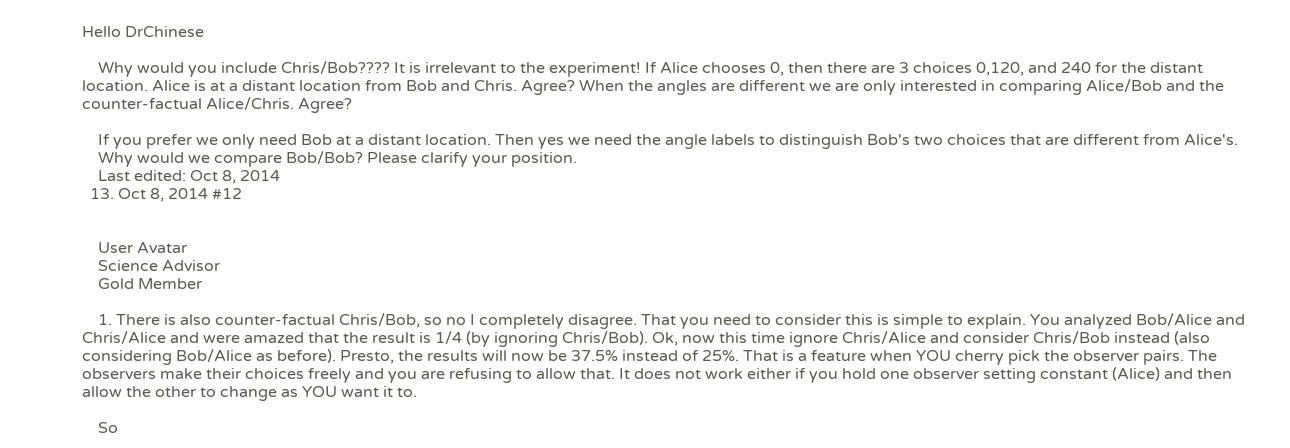Hello DrChinese

    Why would you include Chris/Bob???? It is irrelevant to the experiment! If Alice chooses 0, then there are 3 choices 0,120, and 240 for the distant location. Alice is at a distant location from Bob and Chris. Agree? When the angles are different we are only interested in comparing Alice/Bob and the counter-factual Alice/Chris. Agree?

    If you prefer we only need Bob at a distant location. Then yes we need the angle labels to distinguish Bob's two choices that are different from Alice's.
    Why would we compare Bob/Bob? Please clarify your position.
    Last edited: Oct 8, 2014
  13. Oct 8, 2014 #12


    User Avatar
    Science Advisor
    Gold Member

    1. There is also counter-factual Chris/Bob, so no I completely disagree. That you need to consider this is simple to explain. You analyzed Bob/Alice and Chris/Alice and were amazed that the result is 1/4 (by ignoring Chris/Bob). Ok, now this time ignore Chris/Alice and consider Chris/Bob instead (also considering Bob/Alice as before). Presto, the results will now be 37.5% instead of 25%. That is a feature when YOU cherry pick the observer pairs. The observers make their choices freely and you are refusing to allow that. It does not work either if you hold one observer setting constant (Alice) and then allow the other to change as YOU want it to.

    So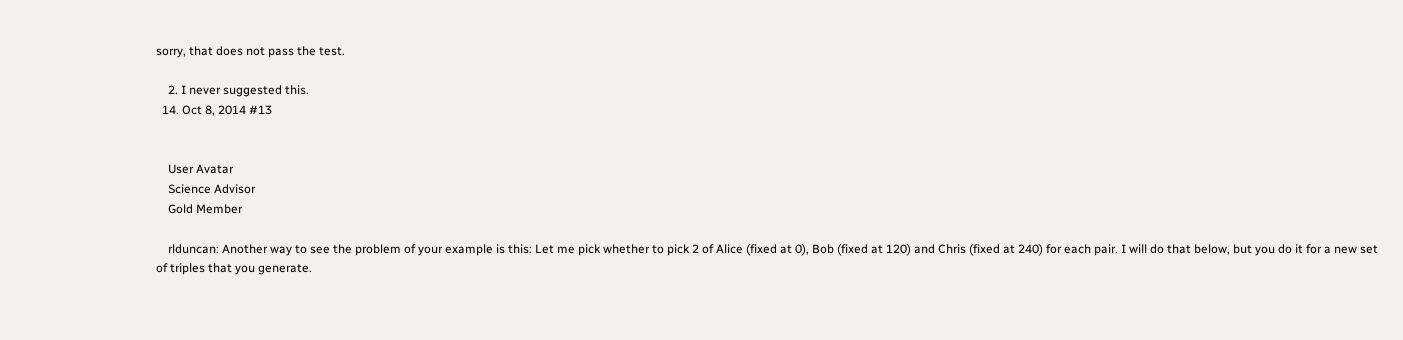sorry, that does not pass the test.

    2. I never suggested this.
  14. Oct 8, 2014 #13


    User Avatar
    Science Advisor
    Gold Member

    rlduncan: Another way to see the problem of your example is this: Let me pick whether to pick 2 of Alice (fixed at 0), Bob (fixed at 120) and Chris (fixed at 240) for each pair. I will do that below, but you do it for a new set of triples that you generate.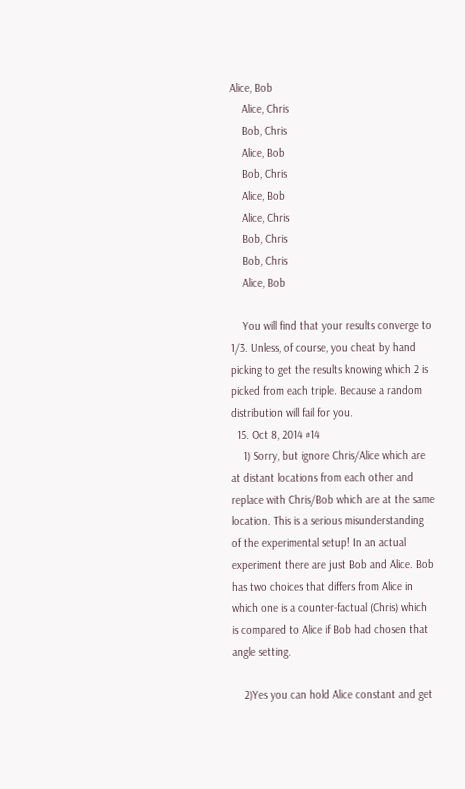Alice, Bob
    Alice, Chris
    Bob, Chris
    Alice, Bob
    Bob, Chris
    Alice, Bob
    Alice, Chris
    Bob, Chris
    Bob, Chris
    Alice, Bob

    You will find that your results converge to 1/3. Unless, of course, you cheat by hand picking to get the results knowing which 2 is picked from each triple. Because a random distribution will fail for you.
  15. Oct 8, 2014 #14
    1) Sorry, but ignore Chris/Alice which are at distant locations from each other and replace with Chris/Bob which are at the same location. This is a serious misunderstanding of the experimental setup! In an actual experiment there are just Bob and Alice. Bob has two choices that differs from Alice in which one is a counter-factual (Chris) which is compared to Alice if Bob had chosen that angle setting.

    2)Yes you can hold Alice constant and get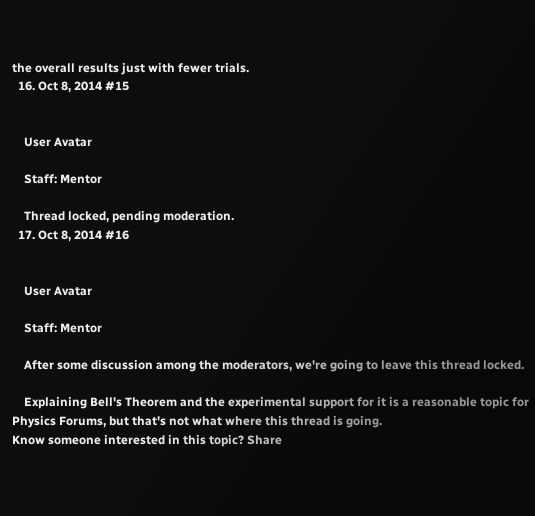the overall results just with fewer trials.
  16. Oct 8, 2014 #15


    User Avatar

    Staff: Mentor

    Thread locked, pending moderation.
  17. Oct 8, 2014 #16


    User Avatar

    Staff: Mentor

    After some discussion among the moderators, we're going to leave this thread locked.

    Explaining Bell's Theorem and the experimental support for it is a reasonable topic for Physics Forums, but that's not what where this thread is going.
Know someone interested in this topic? Share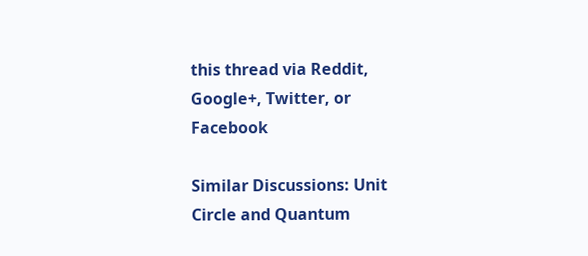this thread via Reddit, Google+, Twitter, or Facebook

Similar Discussions: Unit Circle and Quantum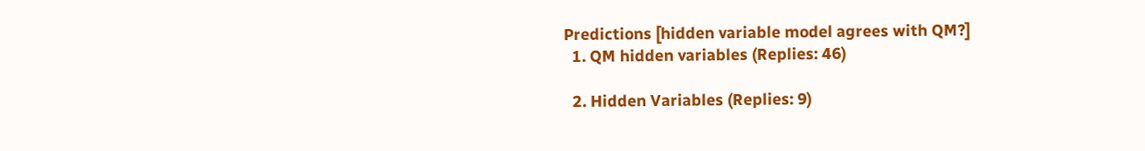Predictions [hidden variable model agrees with QM?]
  1. QM hidden variables (Replies: 46)

  2. Hidden Variables (Replies: 9)